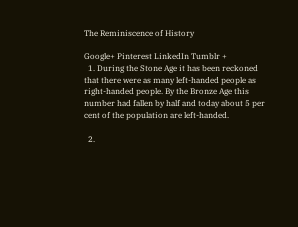The Reminiscence of History

Google+ Pinterest LinkedIn Tumblr +
  1. During the Stone Age it has been reckoned that there were as many left-handed people as right-handed people. By the Bronze Age this number had fallen by half and today about 5 per cent of the population are left-handed.

  2.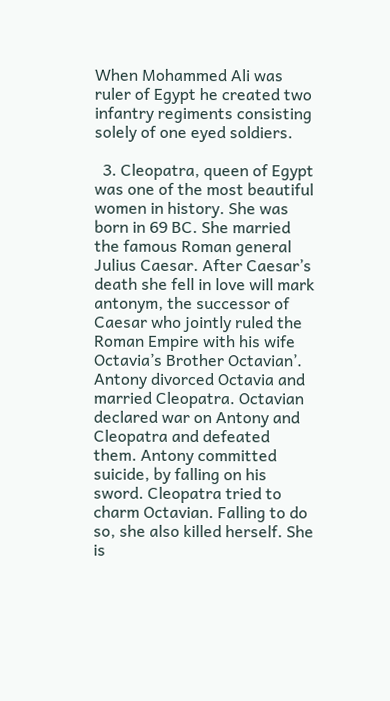When Mohammed Ali was ruler of Egypt he created two infantry regiments consisting solely of one eyed soldiers.

  3. Cleopatra, queen of Egypt was one of the most beautiful women in history. She was born in 69 BC. She married the famous Roman general Julius Caesar. After Caesar’s death she fell in love will mark antonym, the successor of Caesar who jointly ruled the Roman Empire with his wife Octavia’s Brother Octavian’. Antony divorced Octavia and married Cleopatra. Octavian declared war on Antony and Cleopatra and defeated them. Antony committed suicide, by falling on his sword. Cleopatra tried to charm Octavian. Falling to do so, she also killed herself. She is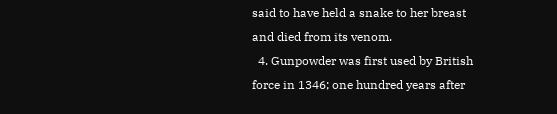said to have held a snake to her breast and died from its venom.
  4. Gunpowder was first used by British force in 1346; one hundred years after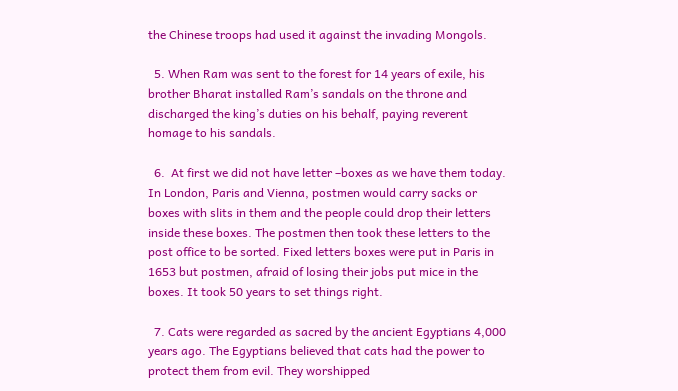the Chinese troops had used it against the invading Mongols.

  5. When Ram was sent to the forest for 14 years of exile, his brother Bharat installed Ram’s sandals on the throne and discharged the king’s duties on his behalf, paying reverent homage to his sandals.

  6.  At first we did not have letter –boxes as we have them today. In London, Paris and Vienna, postmen would carry sacks or boxes with slits in them and the people could drop their letters inside these boxes. The postmen then took these letters to the post office to be sorted. Fixed letters boxes were put in Paris in 1653 but postmen, afraid of losing their jobs put mice in the boxes. It took 50 years to set things right.

  7. Cats were regarded as sacred by the ancient Egyptians 4,000 years ago. The Egyptians believed that cats had the power to protect them from evil. They worshipped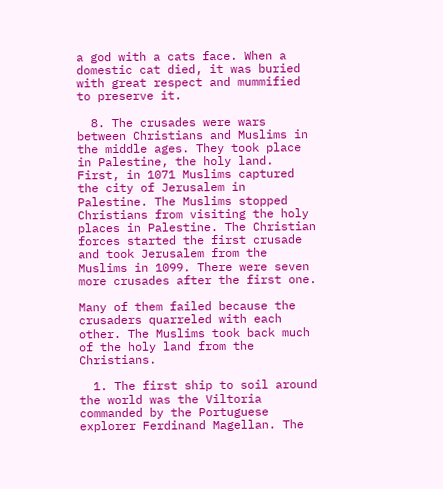a god with a cats face. When a domestic cat died, it was buried with great respect and mummified to preserve it.

  8. The crusades were wars between Christians and Muslims in the middle ages. They took place in Palestine, the holy land. First, in 1071 Muslims captured the city of Jerusalem in Palestine. The Muslims stopped Christians from visiting the holy places in Palestine. The Christian forces started the first crusade and took Jerusalem from the Muslims in 1099. There were seven more crusades after the first one.

Many of them failed because the crusaders quarreled with each other. The Muslims took back much of the holy land from the Christians.

  1. The first ship to soil around the world was the Viltoria commanded by the Portuguese explorer Ferdinand Magellan. The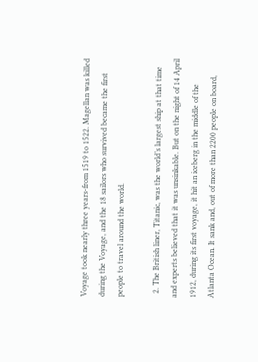Voyage took nearly three years-from 1519 to 1522. Magellan was killed during the Voyage, and the 18 sailors who survived became the first people to travel around the world.

  2. The British liner, Titanic, was the world’s largest ship at that time and experts believed that it was unsinkable. But on the night of 14 April 1912, during its first voyage, it hit an iceberg in the middle of the Atlanta Ocean. It sank and, out of more than 2200 people on board,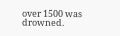over 1500 was drowned.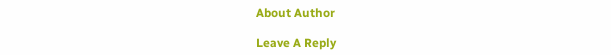About Author

Leave A Reply